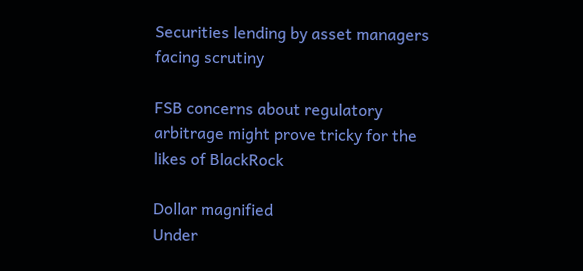Securities lending by asset managers facing scrutiny

FSB concerns about regulatory arbitrage might prove tricky for the likes of BlackRock

Dollar magnified
Under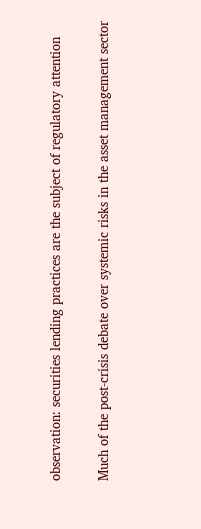observation: securities lending practices are the subject of regulatory attention

Much of the post-crisis debate over systemic risks in the asset management sector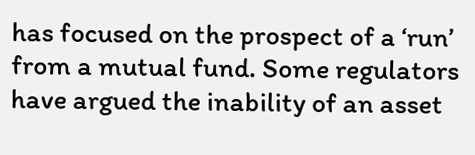has focused on the prospect of a ‘run’ from a mutual fund. Some regulators have argued the inability of an asset